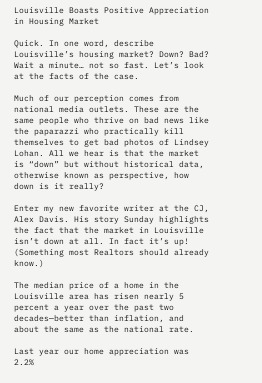Louisville Boasts Positive Appreciation in Housing Market

Quick. In one word, describe Louisville’s housing market? Down? Bad? Wait a minute… not so fast. Let’s look at the facts of the case.

Much of our perception comes from national media outlets. These are the same people who thrive on bad news like the paparazzi who practically kill themselves to get bad photos of Lindsey Lohan. All we hear is that the market is “down” but without historical data, otherwise known as perspective, how down is it really?

Enter my new favorite writer at the CJ, Alex Davis. His story Sunday highlights the fact that the market in Louisville isn’t down at all. In fact it’s up! (Something most Realtors should already know.)

The median price of a home in the Louisville area has risen nearly 5 percent a year over the past two decades—better than inflation, and about the same as the national rate.

Last year our home appreciation was 2.2%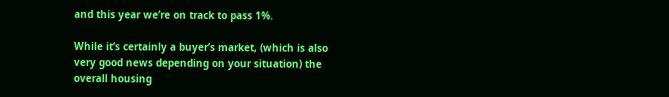and this year we’re on track to pass 1%.

While it’s certainly a buyer’s market, (which is also very good news depending on your situation) the overall housing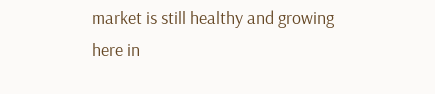market is still healthy and growing here in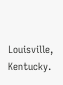Louisville, Kentucky.